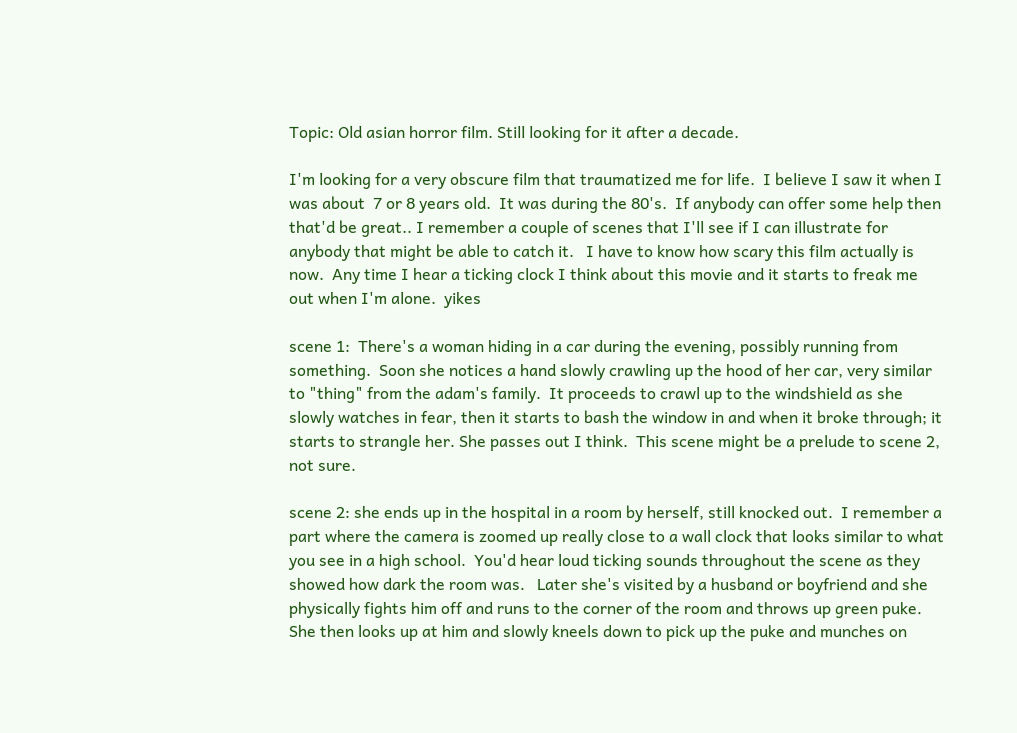Topic: Old asian horror film. Still looking for it after a decade.

I'm looking for a very obscure film that traumatized me for life.  I believe I saw it when I was about  7 or 8 years old.  It was during the 80's.  If anybody can offer some help then that'd be great.. I remember a couple of scenes that I'll see if I can illustrate for anybody that might be able to catch it.   I have to know how scary this film actually is now.  Any time I hear a ticking clock I think about this movie and it starts to freak me out when I'm alone.  yikes

scene 1:  There's a woman hiding in a car during the evening, possibly running from something.  Soon she notices a hand slowly crawling up the hood of her car, very similar to "thing" from the adam's family.  It proceeds to crawl up to the windshield as she slowly watches in fear, then it starts to bash the window in and when it broke through; it starts to strangle her. She passes out I think.  This scene might be a prelude to scene 2, not sure.

scene 2: she ends up in the hospital in a room by herself, still knocked out.  I remember a part where the camera is zoomed up really close to a wall clock that looks similar to what you see in a high school.  You'd hear loud ticking sounds throughout the scene as they showed how dark the room was.   Later she's visited by a husband or boyfriend and she physically fights him off and runs to the corner of the room and throws up green puke.  She then looks up at him and slowly kneels down to pick up the puke and munches on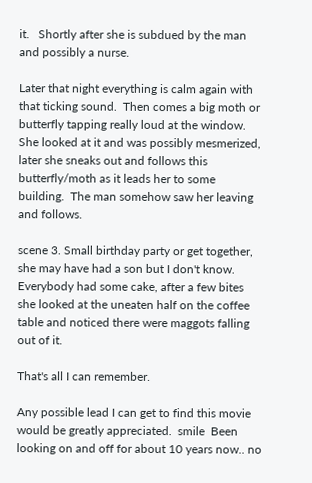it.   Shortly after she is subdued by the man and possibly a nurse.

Later that night everything is calm again with that ticking sound.  Then comes a big moth or butterfly tapping really loud at the window.  She looked at it and was possibly mesmerized, later she sneaks out and follows this butterfly/moth as it leads her to some building.  The man somehow saw her leaving and follows.

scene 3. Small birthday party or get together,  she may have had a son but I don't know.   Everybody had some cake, after a few bites she looked at the uneaten half on the coffee table and noticed there were maggots falling out of it.

That's all I can remember.

Any possible lead I can get to find this movie would be greatly appreciated.  smile  Been looking on and off for about 10 years now.. no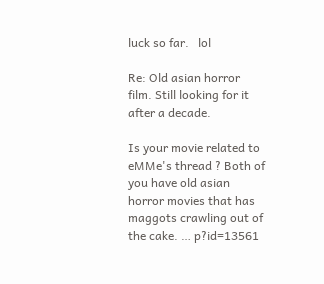luck so far.   lol

Re: Old asian horror film. Still looking for it after a decade.

Is your movie related to eMMe's thread ? Both of you have old asian horror movies that has maggots crawling out of the cake. … p?id=13561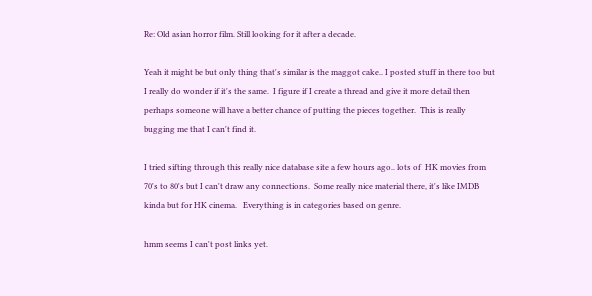Re: Old asian horror film. Still looking for it after a decade.

Yeah it might be but only thing that's similar is the maggot cake.. I posted stuff in there too but I really do wonder if it's the same.  I figure if I create a thread and give it more detail then perhaps someone will have a better chance of putting the pieces together.  This is really bugging me that I can't find it.

I tried sifting through this really nice database site a few hours ago.. lots of  HK movies from 70's to 80's but I can't draw any connections.  Some really nice material there, it's like IMDB kinda but for HK cinema.   Everything is in categories based on genre.

hmm seems I can't post links yet.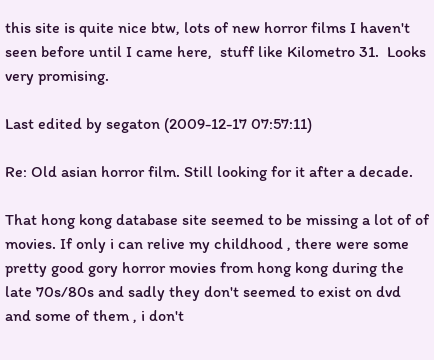this site is quite nice btw, lots of new horror films I haven't seen before until I came here,  stuff like Kilometro 31.  Looks very promising.

Last edited by segaton (2009-12-17 07:57:11)

Re: Old asian horror film. Still looking for it after a decade.

That hong kong database site seemed to be missing a lot of of movies. If only i can relive my childhood , there were some pretty good gory horror movies from hong kong during the late 70s/80s and sadly they don't seemed to exist on dvd and some of them , i don't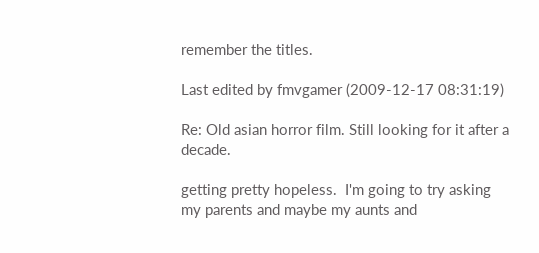remember the titles.

Last edited by fmvgamer (2009-12-17 08:31:19)

Re: Old asian horror film. Still looking for it after a decade.

getting pretty hopeless.  I'm going to try asking my parents and maybe my aunts and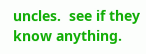uncles.  see if they know anything.